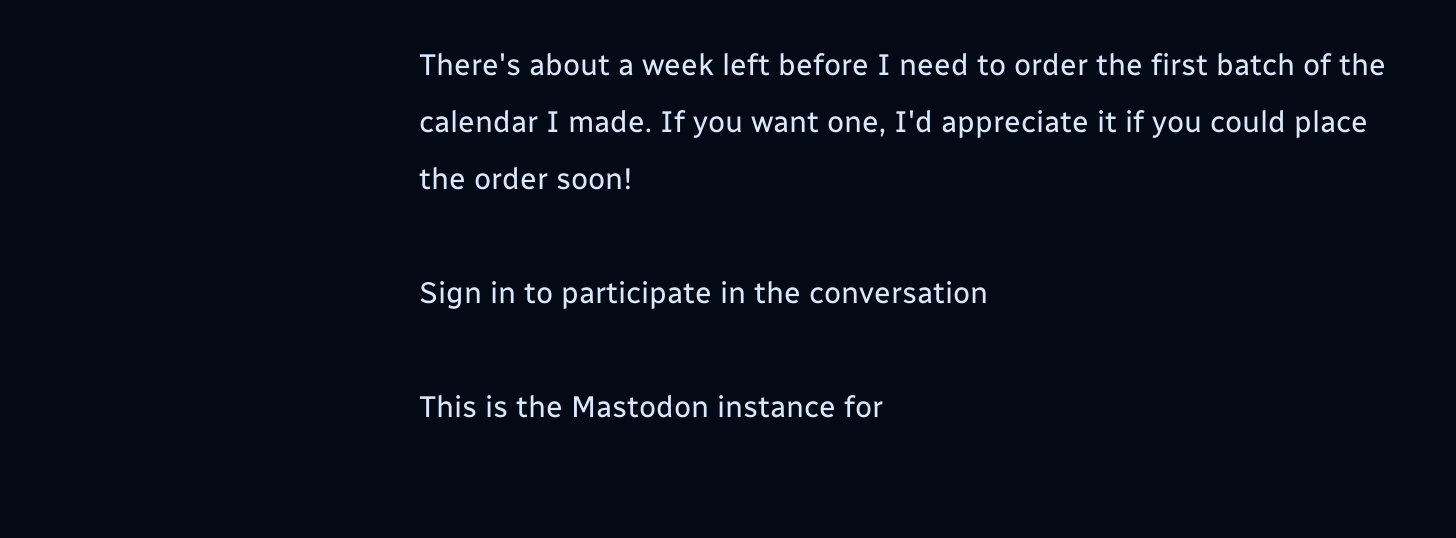There's about a week left before I need to order the first batch of the calendar I made. If you want one, I'd appreciate it if you could place the order soon!

Sign in to participate in the conversation

This is the Mastodon instance for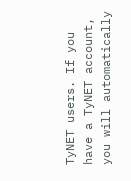TyNET users. If you have a TyNET account, you will automatically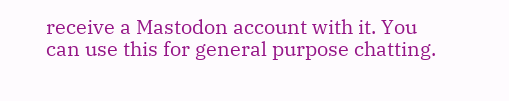receive a Mastodon account with it. You can use this for general purpose chatting.